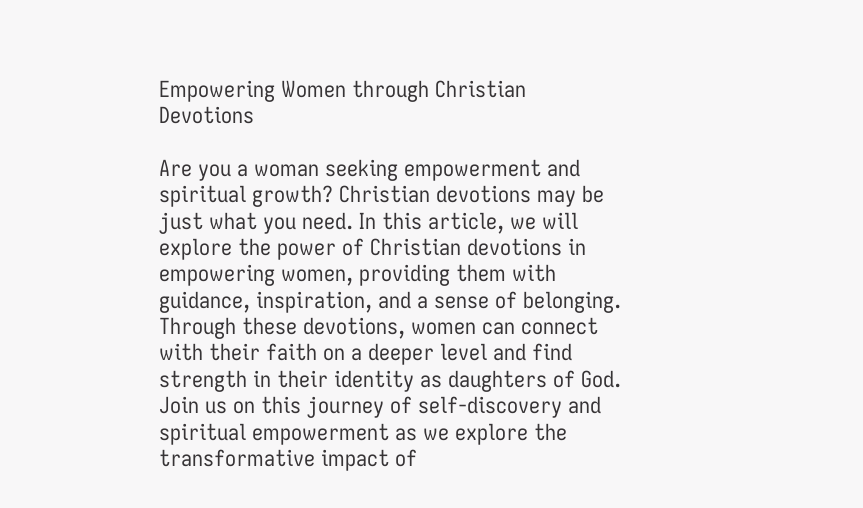Empowering Women through Christian Devotions

Are you a woman seeking empowerment and spiritual growth? Christian devotions may be just what you need. In this article, we will explore the power of Christian devotions in empowering women, providing them with guidance, inspiration, and a sense of belonging. Through these devotions, women can connect with their faith on a deeper level and find strength in their identity as daughters of God. Join us on this journey of self-discovery and spiritual empowerment as we explore the transformative impact of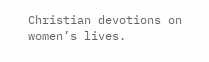Christian devotions on women’s lives.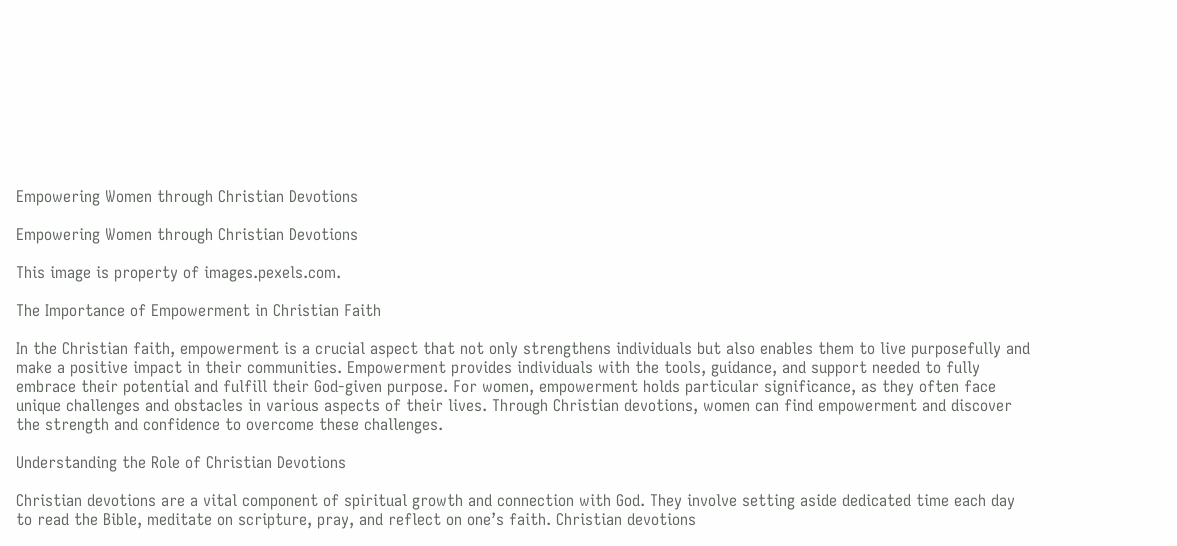Empowering Women through Christian Devotions

Empowering Women through Christian Devotions

This image is property of images.pexels.com.

The Importance of Empowerment in Christian Faith

In the Christian faith, empowerment is a crucial aspect that not only strengthens individuals but also enables them to live purposefully and make a positive impact in their communities. Empowerment provides individuals with the tools, guidance, and support needed to fully embrace their potential and fulfill their God-given purpose. For women, empowerment holds particular significance, as they often face unique challenges and obstacles in various aspects of their lives. Through Christian devotions, women can find empowerment and discover the strength and confidence to overcome these challenges.

Understanding the Role of Christian Devotions

Christian devotions are a vital component of spiritual growth and connection with God. They involve setting aside dedicated time each day to read the Bible, meditate on scripture, pray, and reflect on one’s faith. Christian devotions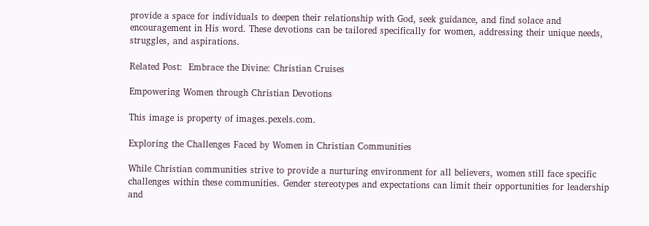provide a space for individuals to deepen their relationship with God, seek guidance, and find solace and encouragement in His word. These devotions can be tailored specifically for women, addressing their unique needs, struggles, and aspirations.

Related Post:  Embrace the Divine: Christian Cruises

Empowering Women through Christian Devotions

This image is property of images.pexels.com.

Exploring the Challenges Faced by Women in Christian Communities

While Christian communities strive to provide a nurturing environment for all believers, women still face specific challenges within these communities. Gender stereotypes and expectations can limit their opportunities for leadership and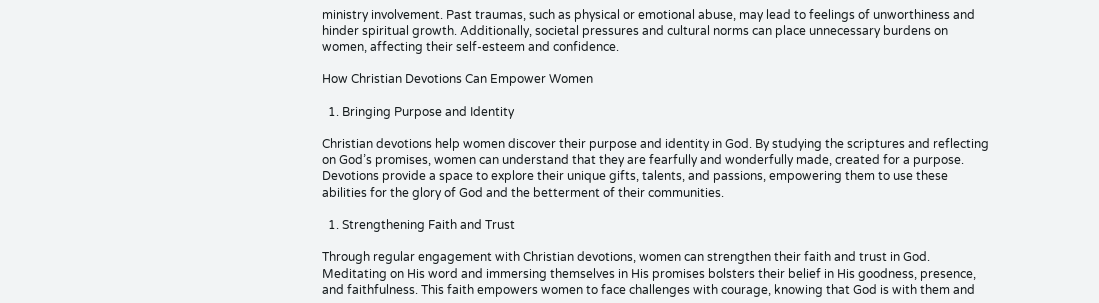ministry involvement. Past traumas, such as physical or emotional abuse, may lead to feelings of unworthiness and hinder spiritual growth. Additionally, societal pressures and cultural norms can place unnecessary burdens on women, affecting their self-esteem and confidence.

How Christian Devotions Can Empower Women

  1. Bringing Purpose and Identity

Christian devotions help women discover their purpose and identity in God. By studying the scriptures and reflecting on God’s promises, women can understand that they are fearfully and wonderfully made, created for a purpose. Devotions provide a space to explore their unique gifts, talents, and passions, empowering them to use these abilities for the glory of God and the betterment of their communities.

  1. Strengthening Faith and Trust

Through regular engagement with Christian devotions, women can strengthen their faith and trust in God. Meditating on His word and immersing themselves in His promises bolsters their belief in His goodness, presence, and faithfulness. This faith empowers women to face challenges with courage, knowing that God is with them and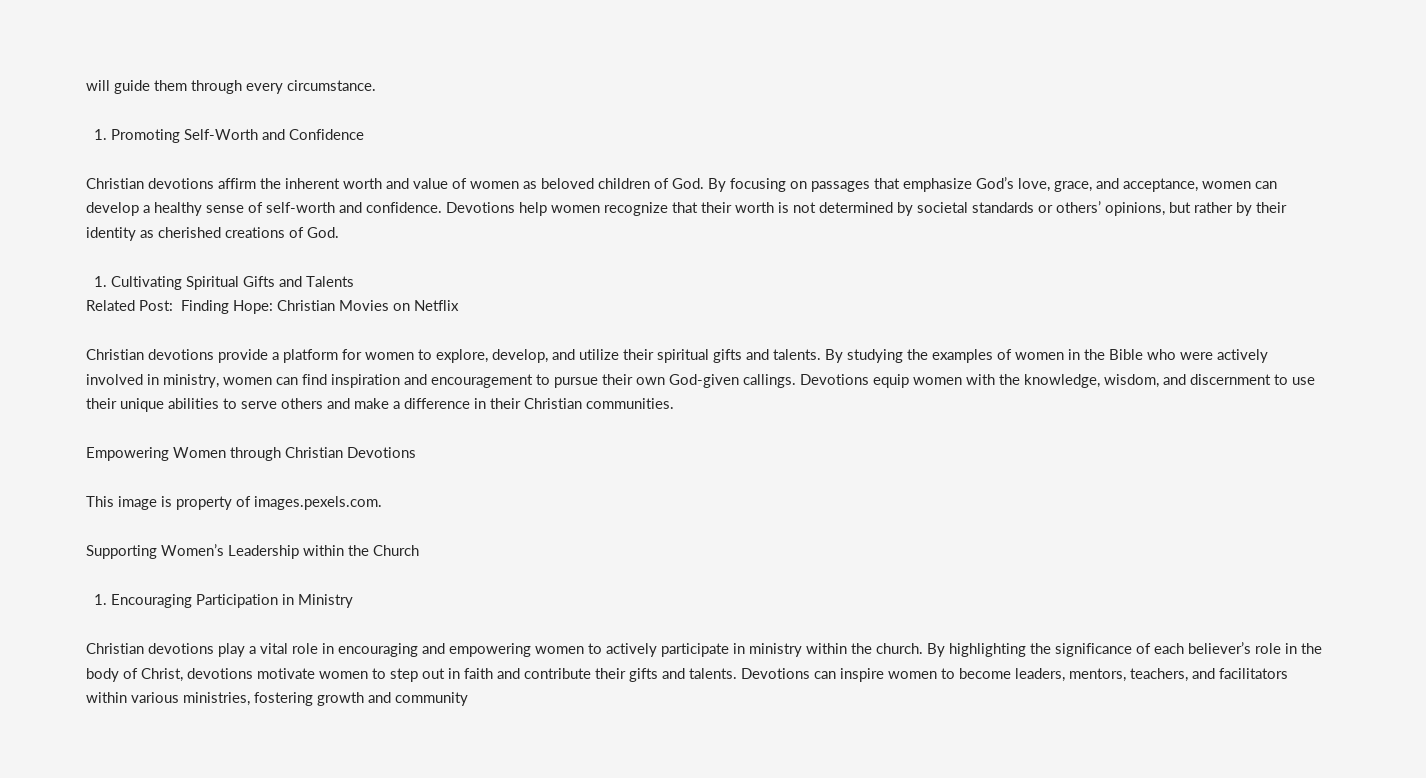will guide them through every circumstance.

  1. Promoting Self-Worth and Confidence

Christian devotions affirm the inherent worth and value of women as beloved children of God. By focusing on passages that emphasize God’s love, grace, and acceptance, women can develop a healthy sense of self-worth and confidence. Devotions help women recognize that their worth is not determined by societal standards or others’ opinions, but rather by their identity as cherished creations of God.

  1. Cultivating Spiritual Gifts and Talents
Related Post:  Finding Hope: Christian Movies on Netflix

Christian devotions provide a platform for women to explore, develop, and utilize their spiritual gifts and talents. By studying the examples of women in the Bible who were actively involved in ministry, women can find inspiration and encouragement to pursue their own God-given callings. Devotions equip women with the knowledge, wisdom, and discernment to use their unique abilities to serve others and make a difference in their Christian communities.

Empowering Women through Christian Devotions

This image is property of images.pexels.com.

Supporting Women’s Leadership within the Church

  1. Encouraging Participation in Ministry

Christian devotions play a vital role in encouraging and empowering women to actively participate in ministry within the church. By highlighting the significance of each believer’s role in the body of Christ, devotions motivate women to step out in faith and contribute their gifts and talents. Devotions can inspire women to become leaders, mentors, teachers, and facilitators within various ministries, fostering growth and community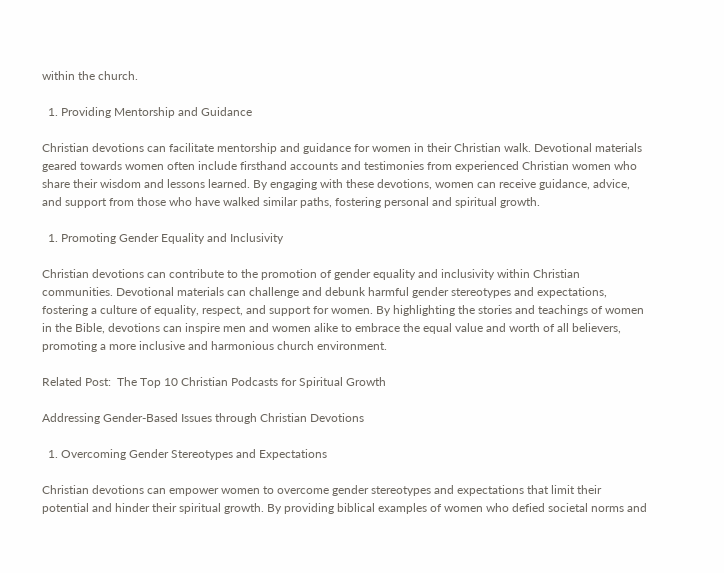within the church.

  1. Providing Mentorship and Guidance

Christian devotions can facilitate mentorship and guidance for women in their Christian walk. Devotional materials geared towards women often include firsthand accounts and testimonies from experienced Christian women who share their wisdom and lessons learned. By engaging with these devotions, women can receive guidance, advice, and support from those who have walked similar paths, fostering personal and spiritual growth.

  1. Promoting Gender Equality and Inclusivity

Christian devotions can contribute to the promotion of gender equality and inclusivity within Christian communities. Devotional materials can challenge and debunk harmful gender stereotypes and expectations, fostering a culture of equality, respect, and support for women. By highlighting the stories and teachings of women in the Bible, devotions can inspire men and women alike to embrace the equal value and worth of all believers, promoting a more inclusive and harmonious church environment.

Related Post:  The Top 10 Christian Podcasts for Spiritual Growth

Addressing Gender-Based Issues through Christian Devotions

  1. Overcoming Gender Stereotypes and Expectations

Christian devotions can empower women to overcome gender stereotypes and expectations that limit their potential and hinder their spiritual growth. By providing biblical examples of women who defied societal norms and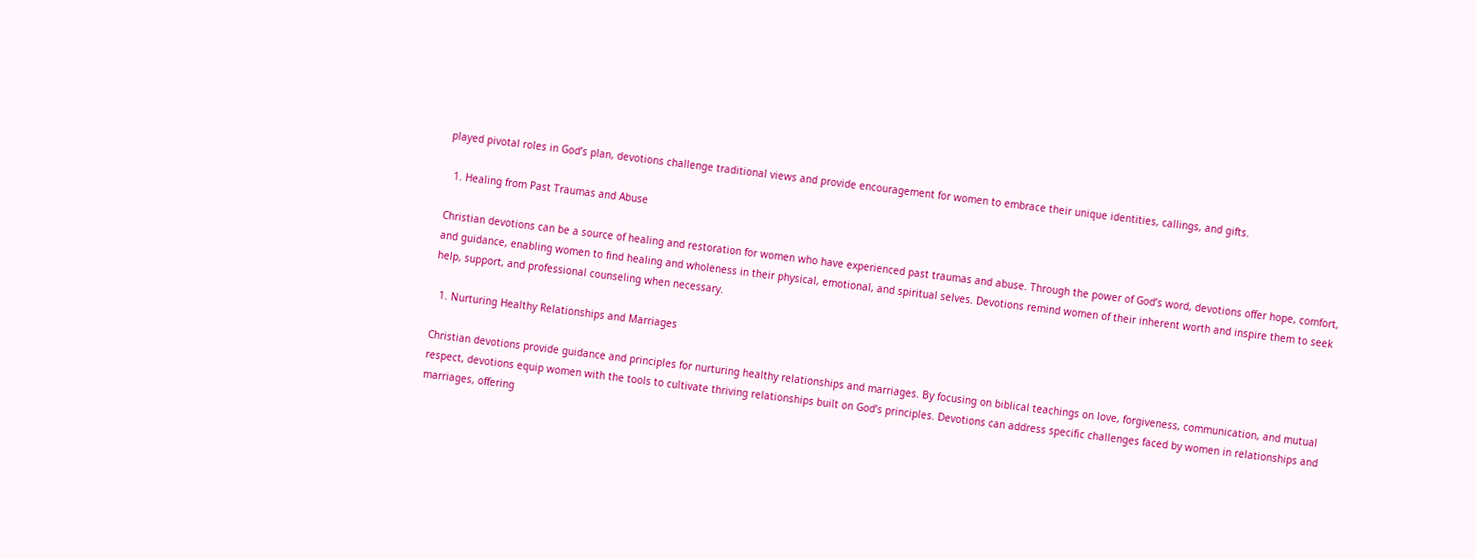played pivotal roles in God’s plan, devotions challenge traditional views and provide encouragement for women to embrace their unique identities, callings, and gifts.

  1. Healing from Past Traumas and Abuse

Christian devotions can be a source of healing and restoration for women who have experienced past traumas and abuse. Through the power of God’s word, devotions offer hope, comfort, and guidance, enabling women to find healing and wholeness in their physical, emotional, and spiritual selves. Devotions remind women of their inherent worth and inspire them to seek help, support, and professional counseling when necessary.

  1. Nurturing Healthy Relationships and Marriages

Christian devotions provide guidance and principles for nurturing healthy relationships and marriages. By focusing on biblical teachings on love, forgiveness, communication, and mutual respect, devotions equip women with the tools to cultivate thriving relationships built on God’s principles. Devotions can address specific challenges faced by women in relationships and marriages, offering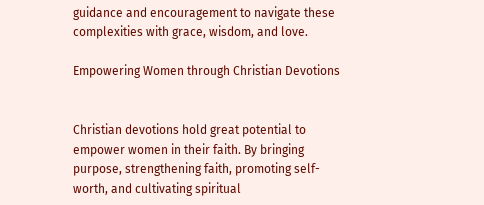guidance and encouragement to navigate these complexities with grace, wisdom, and love.

Empowering Women through Christian Devotions


Christian devotions hold great potential to empower women in their faith. By bringing purpose, strengthening faith, promoting self-worth, and cultivating spiritual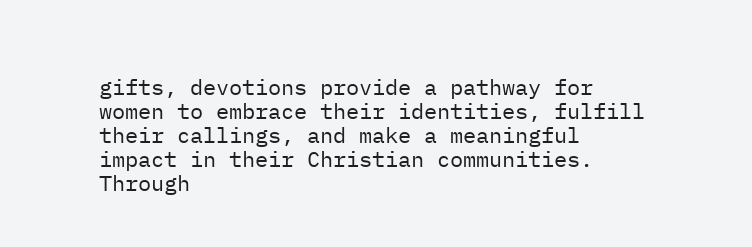gifts, devotions provide a pathway for women to embrace their identities, fulfill their callings, and make a meaningful impact in their Christian communities. Through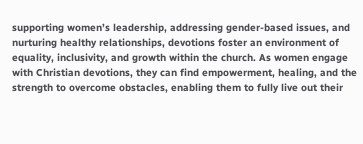supporting women’s leadership, addressing gender-based issues, and nurturing healthy relationships, devotions foster an environment of equality, inclusivity, and growth within the church. As women engage with Christian devotions, they can find empowerment, healing, and the strength to overcome obstacles, enabling them to fully live out their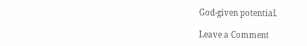God-given potential.

Leave a Comment